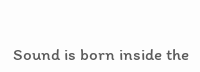Sound is born inside the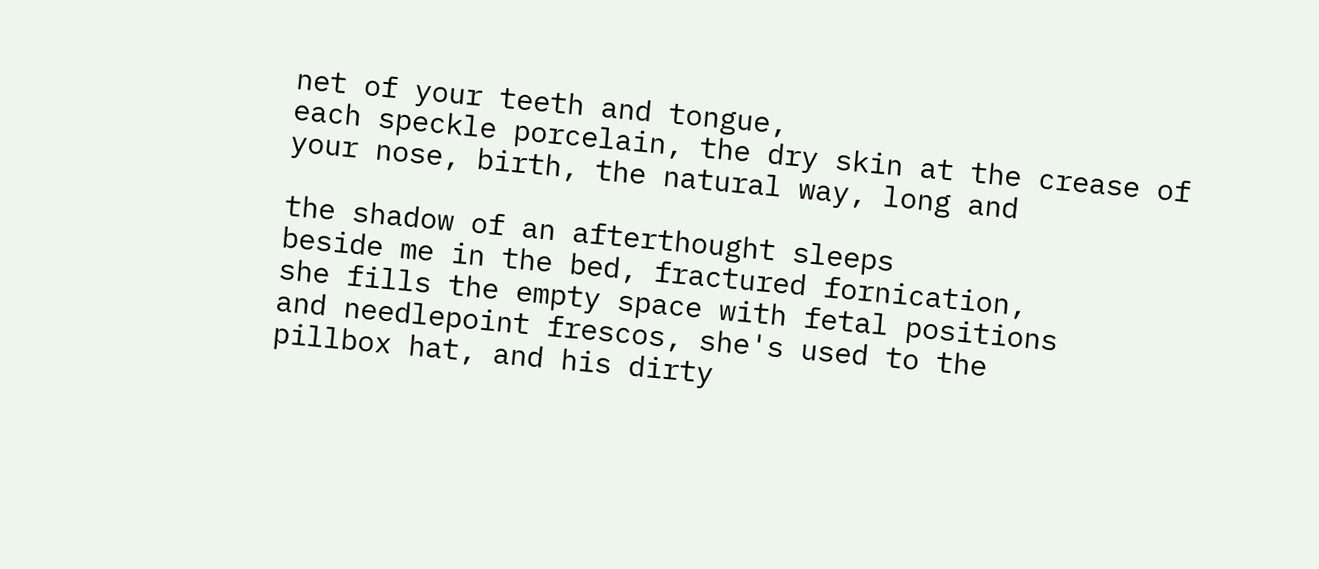net of your teeth and tongue,
each speckle porcelain, the dry skin at the crease of
your nose, birth, the natural way, long and

the shadow of an afterthought sleeps
beside me in the bed, fractured fornication,
she fills the empty space with fetal positions
and needlepoint frescos, she's used to the
pillbox hat, and his dirty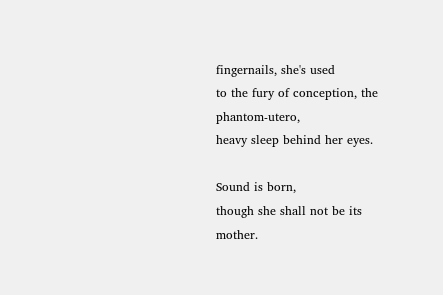fingernails, she's used
to the fury of conception, the phantom-utero,
heavy sleep behind her eyes.

Sound is born,
though she shall not be its mother.